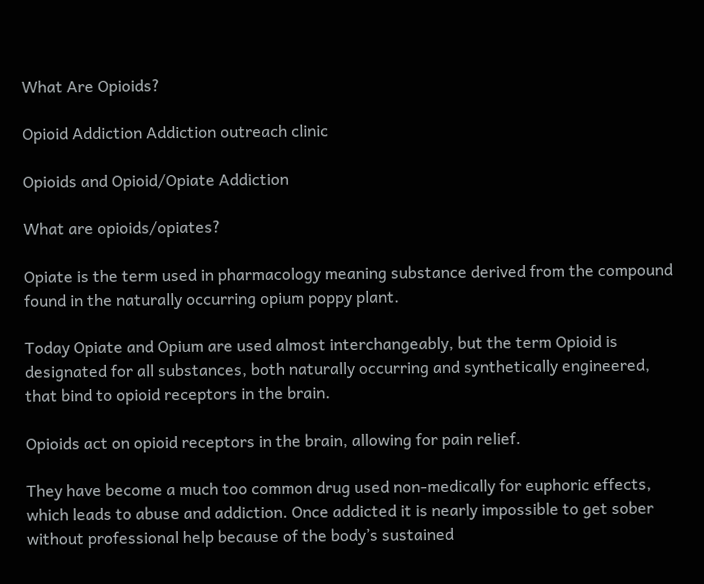What Are Opioids?

Opioid Addiction Addiction outreach clinic

Opioids and Opioid/Opiate Addiction

What are opioids/opiates?

Opiate is the term used in pharmacology meaning substance derived from the compound found in the naturally occurring opium poppy plant.

Today Opiate and Opium are used almost interchangeably, but the term Opioid is designated for all substances, both naturally occurring and synthetically engineered, that bind to opioid receptors in the brain.

Opioids act on opioid receptors in the brain, allowing for pain relief.

They have become a much too common drug used non-medically for euphoric effects, which leads to abuse and addiction. Once addicted it is nearly impossible to get sober without professional help because of the body’s sustained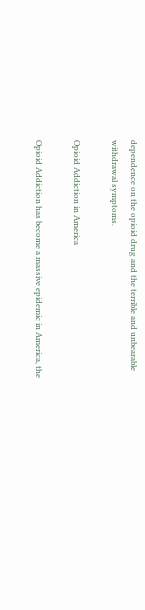dependence on the opioid drug and the terrible and unbearable withdrawal symptoms.

Opioid Addiction in America

Opioid Addiction has become a massive epidemic in America, the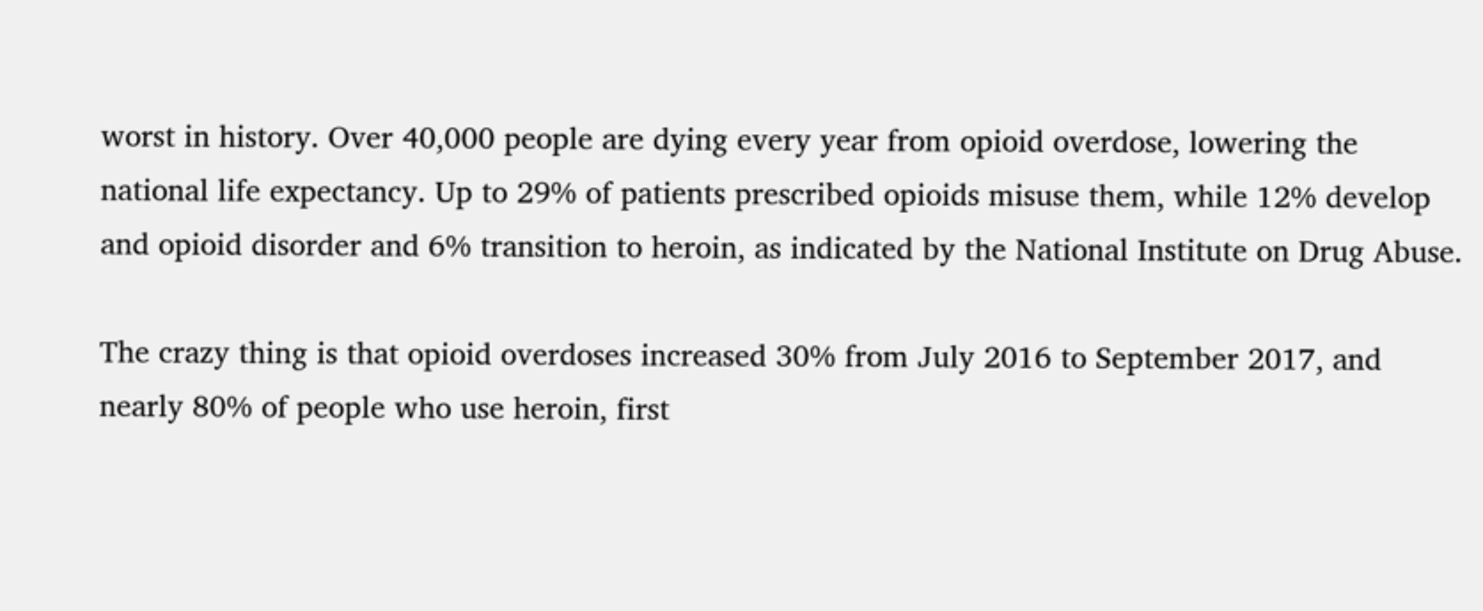worst in history. Over 40,000 people are dying every year from opioid overdose, lowering the national life expectancy. Up to 29% of patients prescribed opioids misuse them, while 12% develop and opioid disorder and 6% transition to heroin, as indicated by the National Institute on Drug Abuse.

The crazy thing is that opioid overdoses increased 30% from July 2016 to September 2017, and nearly 80% of people who use heroin, first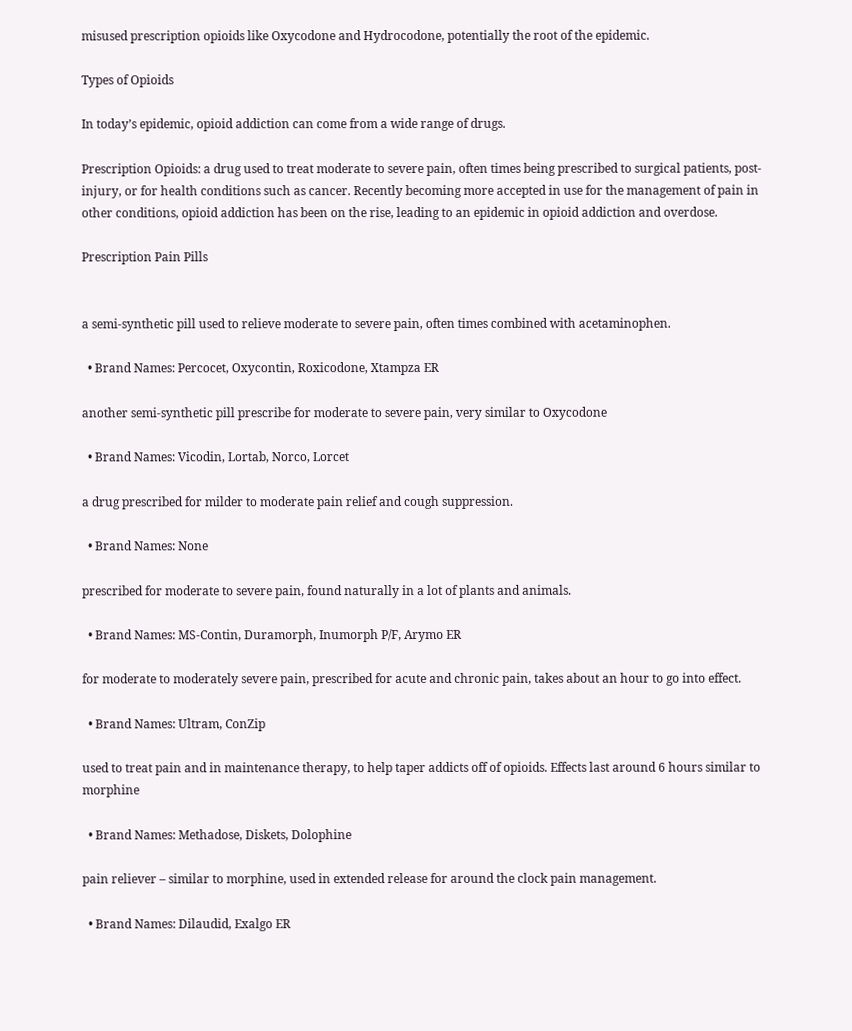misused prescription opioids like Oxycodone and Hydrocodone, potentially the root of the epidemic.

Types of Opioids

In today’s epidemic, opioid addiction can come from a wide range of drugs.

Prescription Opioids: a drug used to treat moderate to severe pain, often times being prescribed to surgical patients, post-injury, or for health conditions such as cancer. Recently becoming more accepted in use for the management of pain in other conditions, opioid addiction has been on the rise, leading to an epidemic in opioid addiction and overdose.

Prescription Pain Pills


a semi-synthetic pill used to relieve moderate to severe pain, often times combined with acetaminophen.

  • Brand Names: Percocet, Oxycontin, Roxicodone, Xtampza ER

another semi-synthetic pill prescribe for moderate to severe pain, very similar to Oxycodone

  • Brand Names: Vicodin, Lortab, Norco, Lorcet

a drug prescribed for milder to moderate pain relief and cough suppression.

  • Brand Names: None

prescribed for moderate to severe pain, found naturally in a lot of plants and animals.

  • Brand Names: MS-Contin, Duramorph, Inumorph P/F, Arymo ER

for moderate to moderately severe pain, prescribed for acute and chronic pain, takes about an hour to go into effect.

  • Brand Names: Ultram, ConZip

used to treat pain and in maintenance therapy, to help taper addicts off of opioids. Effects last around 6 hours similar to morphine

  • Brand Names: Methadose, Diskets, Dolophine

pain reliever – similar to morphine, used in extended release for around the clock pain management.

  • Brand Names: Dilaudid, Exalgo ER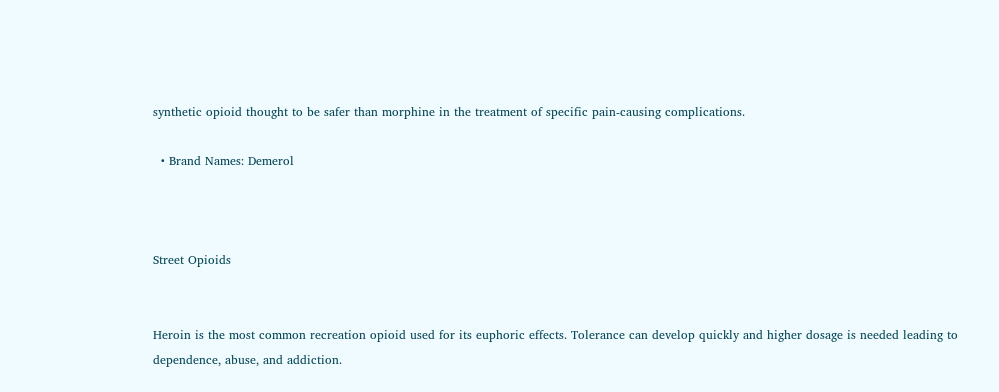synthetic opioid thought to be safer than morphine in the treatment of specific pain-causing complications.

  • Brand Names: Demerol



Street Opioids


Heroin is the most common recreation opioid used for its euphoric effects. Tolerance can develop quickly and higher dosage is needed leading to dependence, abuse, and addiction.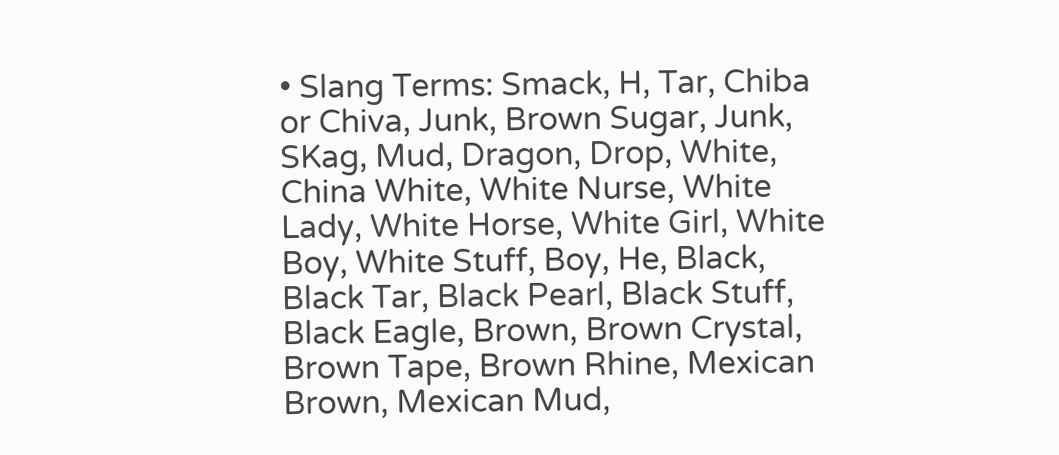• Slang Terms: Smack, H, Tar, Chiba or Chiva, Junk, Brown Sugar, Junk, SKag, Mud, Dragon, Drop, White, China White, White Nurse, White Lady, White Horse, White Girl, White Boy, White Stuff, Boy, He, Black, Black Tar, Black Pearl, Black Stuff, Black Eagle, Brown, Brown Crystal, Brown Tape, Brown Rhine, Mexican Brown, Mexican Mud,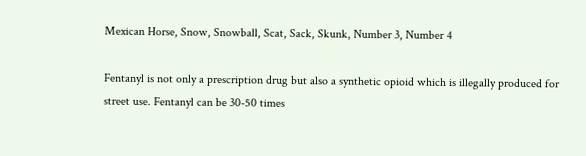Mexican Horse, Snow, Snowball, Scat, Sack, Skunk, Number 3, Number 4

Fentanyl is not only a prescription drug but also a synthetic opioid which is illegally produced for street use. Fentanyl can be 30-50 times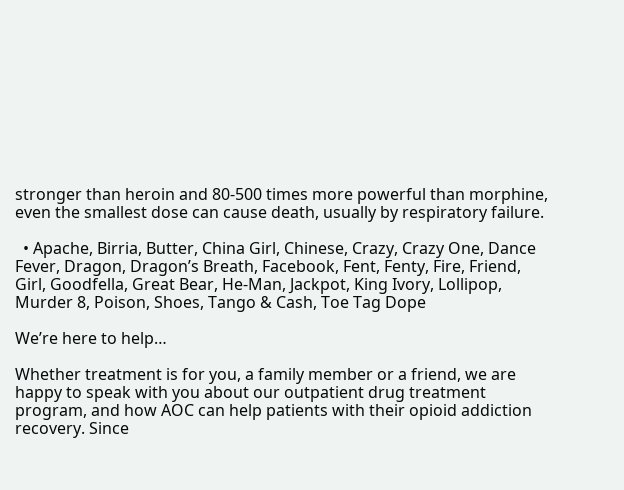stronger than heroin and 80-500 times more powerful than morphine, even the smallest dose can cause death, usually by respiratory failure.

  • Apache, Birria, Butter, China Girl, Chinese, Crazy, Crazy One, Dance Fever, Dragon, Dragon’s Breath, Facebook, Fent, Fenty, Fire, Friend, Girl, Goodfella, Great Bear, He-Man, Jackpot, King Ivory, Lollipop, Murder 8, Poison, Shoes, Tango & Cash, Toe Tag Dope

We’re here to help…

Whether treatment is for you, a family member or a friend, we are happy to speak with you about our outpatient drug treatment program, and how AOC can help patients with their opioid addiction recovery. Since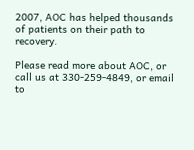2007, AOC has helped thousands of patients on their path to recovery.

Please read more about AOC, or call us at 330-259-4849, or email to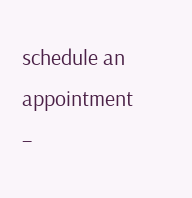schedule an appointment –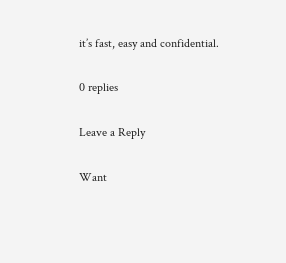it’s fast, easy and confidential.

0 replies

Leave a Reply

Want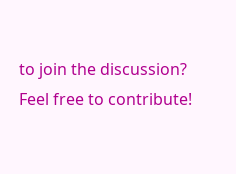to join the discussion?
Feel free to contribute!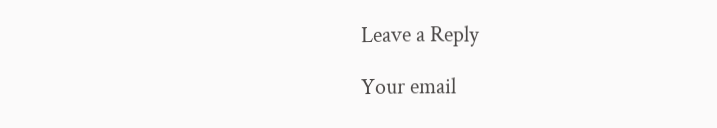Leave a Reply

Your email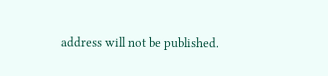address will not be published.